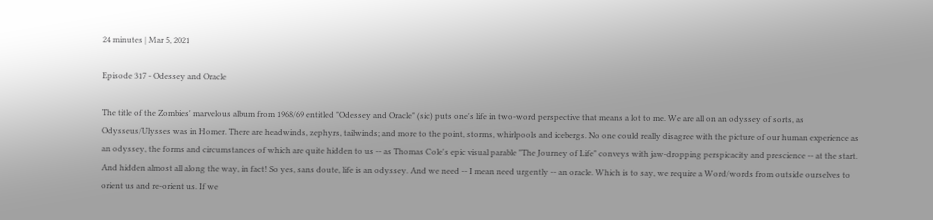24 minutes | Mar 5, 2021

Episode 317 - Odessey and Oracle

The title of the Zombies' marvelous album from 1968/69 entitled "Odessey and Oracle" (sic) puts one's life in two-word perspective that means a lot to me. We are all on an odyssey of sorts, as Odysseus/Ulysses was in Homer. There are headwinds, zephyrs, tailwinds; and more to the point, storms, whirlpools and icebergs. No one could really disagree with the picture of our human experience as an odyssey, the forms and circumstances of which are quite hidden to us -- as Thomas Cole's epic visual parable "The Journey of Life" conveys with jaw-dropping perspicacity and prescience -- at the start. And hidden almost all along the way, in fact! So yes, sans doute, life is an odyssey. And we need -- I mean need urgently -- an oracle. Which is to say, we require a Word/words from outside ourselves to orient us and re-orient us. If we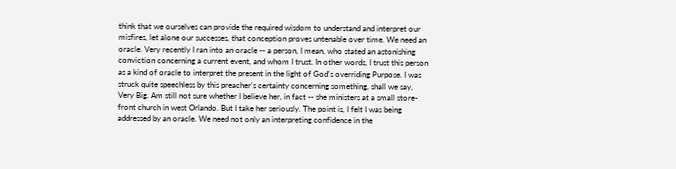think that we ourselves can provide the required wisdom to understand and interpret our misfires, let alone our successes, that conception proves untenable over time. We need an oracle. Very recently I ran into an oracle -- a person, I mean, who stated an astonishing conviction concerning a current event, and whom I trust. In other words, I trust this person as a kind of oracle to interpret the present in the light of God's overriding Purpose. I was struck quite speechless by this preacher's certainty concerning something, shall we say, Very Big. Am still not sure whether I believe her, in fact -- she ministers at a small store-front church in west Orlando. But I take her seriously. The point is, I felt I was being addressed by an oracle. We need not only an interpreting confidence in the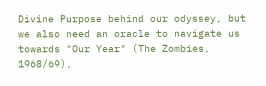Divine Purpose behind our odyssey, but we also need an oracle to navigate us towards "Our Year" (The Zombies, 1968/69),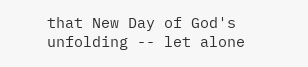that New Day of God's unfolding -- let alone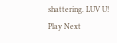shattering. LUV U!
Play Next